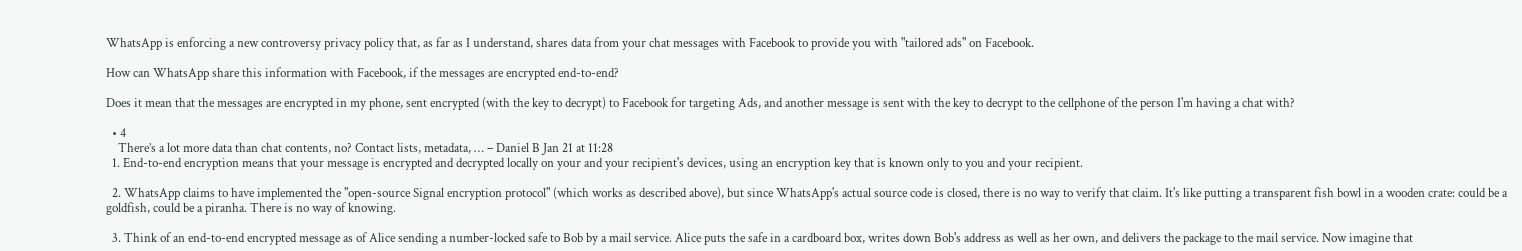WhatsApp is enforcing a new controversy privacy policy that, as far as I understand, shares data from your chat messages with Facebook to provide you with "tailored ads" on Facebook.

How can WhatsApp share this information with Facebook, if the messages are encrypted end-to-end?

Does it mean that the messages are encrypted in my phone, sent encrypted (with the key to decrypt) to Facebook for targeting Ads, and another message is sent with the key to decrypt to the cellphone of the person I'm having a chat with?

  • 4
    There’s a lot more data than chat contents, no? Contact lists, metadata, … – Daniel B Jan 21 at 11:28
  1. End-to-end encryption means that your message is encrypted and decrypted locally on your and your recipient's devices, using an encryption key that is known only to you and your recipient.

  2. WhatsApp claims to have implemented the "open-source Signal encryption protocol" (which works as described above), but since WhatsApp's actual source code is closed, there is no way to verify that claim. It's like putting a transparent fish bowl in a wooden crate: could be a goldfish, could be a piranha. There is no way of knowing.

  3. Think of an end-to-end encrypted message as of Alice sending a number-locked safe to Bob by a mail service. Alice puts the safe in a cardboard box, writes down Bob's address as well as her own, and delivers the package to the mail service. Now imagine that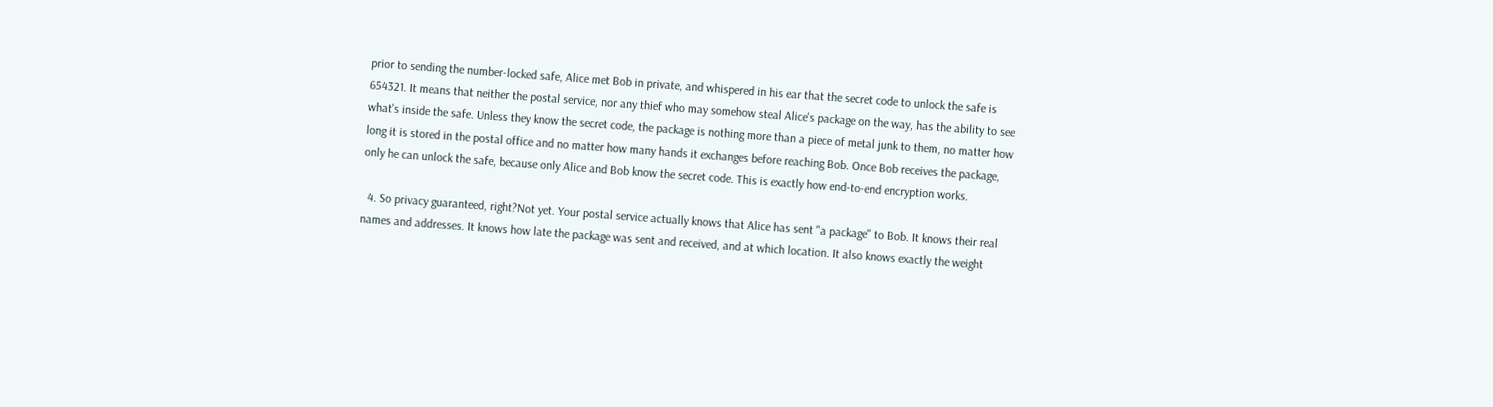prior to sending the number-locked safe, Alice met Bob in private, and whispered in his ear that the secret code to unlock the safe is 654321. It means that neither the postal service, nor any thief who may somehow steal Alice's package on the way, has the ability to see what's inside the safe. Unless they know the secret code, the package is nothing more than a piece of metal junk to them, no matter how long it is stored in the postal office and no matter how many hands it exchanges before reaching Bob. Once Bob receives the package, only he can unlock the safe, because only Alice and Bob know the secret code. This is exactly how end-to-end encryption works.

  4. So privacy guaranteed, right?Not yet. Your postal service actually knows that Alice has sent "a package" to Bob. It knows their real names and addresses. It knows how late the package was sent and received, and at which location. It also knows exactly the weight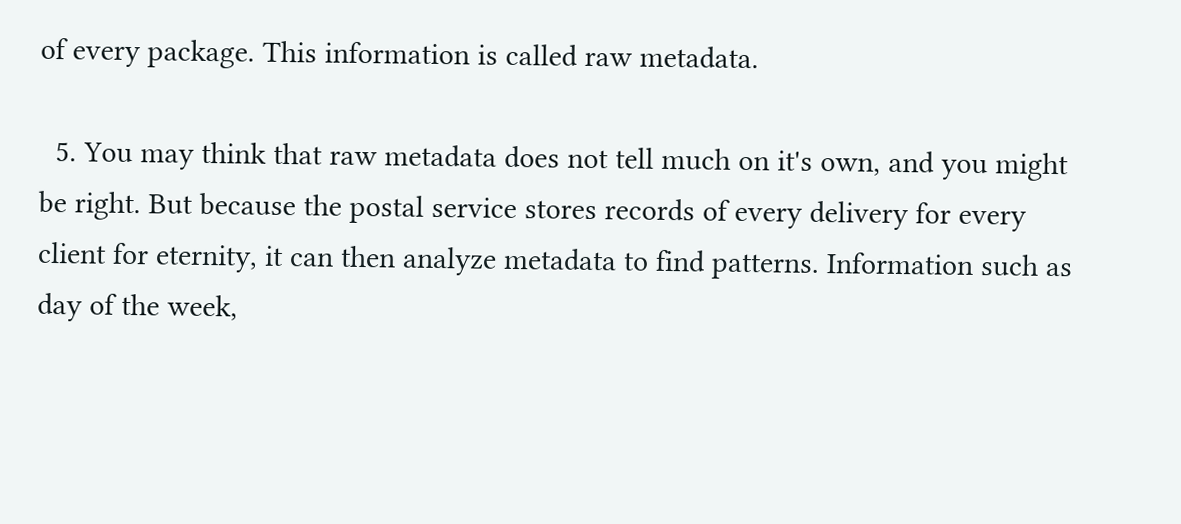of every package. This information is called raw metadata.

  5. You may think that raw metadata does not tell much on it's own, and you might be right. But because the postal service stores records of every delivery for every client for eternity, it can then analyze metadata to find patterns. Information such as day of the week,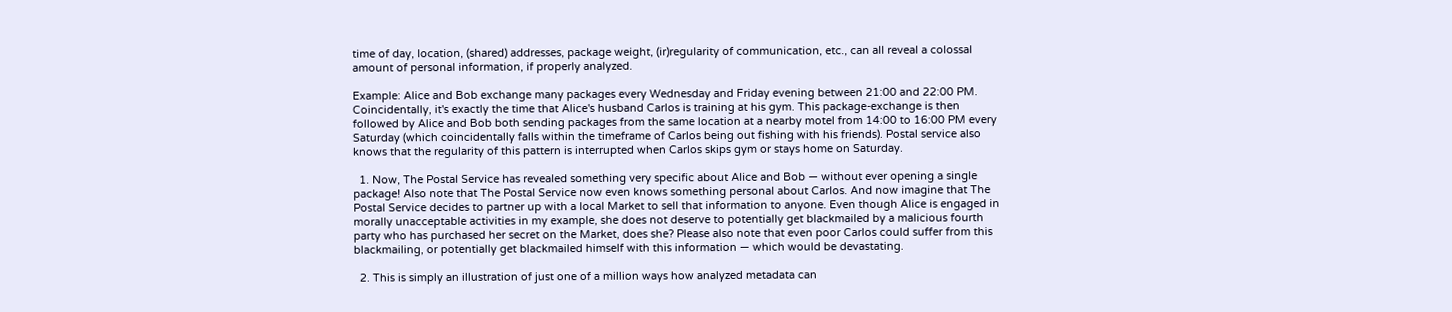time of day, location, (shared) addresses, package weight, (ir)regularity of communication, etc., can all reveal a colossal amount of personal information, if properly analyzed.

Example: Alice and Bob exchange many packages every Wednesday and Friday evening between 21:00 and 22:00 PM. Coincidentally, it's exactly the time that Alice's husband Carlos is training at his gym. This package-exchange is then followed by Alice and Bob both sending packages from the same location at a nearby motel from 14:00 to 16:00 PM every Saturday (which coincidentally falls within the timeframe of Carlos being out fishing with his friends). Postal service also knows that the regularity of this pattern is interrupted when Carlos skips gym or stays home on Saturday.

  1. Now, The Postal Service has revealed something very specific about Alice and Bob — without ever opening a single package! Also note that The Postal Service now even knows something personal about Carlos. And now imagine that The Postal Service decides to partner up with a local Market to sell that information to anyone. Even though Alice is engaged in morally unacceptable activities in my example, she does not deserve to potentially get blackmailed by a malicious fourth party who has purchased her secret on the Market, does she? Please also note that even poor Carlos could suffer from this blackmailing, or potentially get blackmailed himself with this information — which would be devastating.

  2. This is simply an illustration of just one of a million ways how analyzed metadata can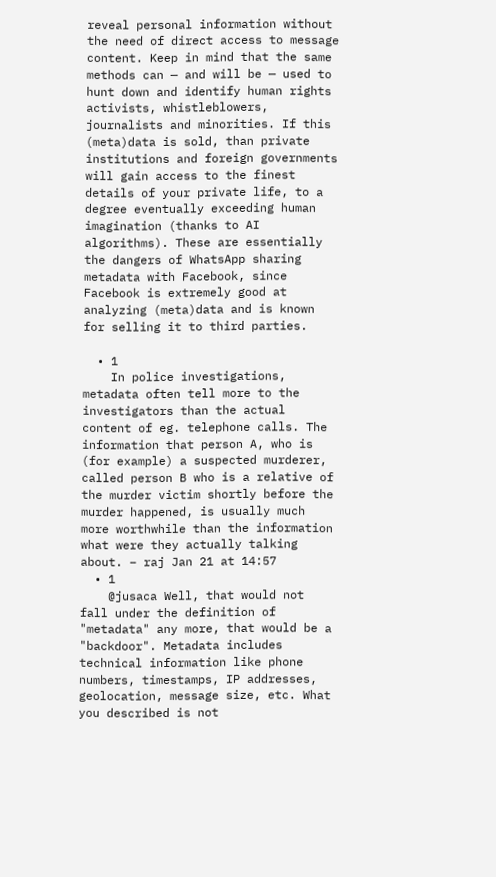reveal personal information without the need of direct access to message content. Keep in mind that the same methods can — and will be — used to hunt down and identify human rights activists, whistleblowers, journalists and minorities. If this (meta)data is sold, than private institutions and foreign governments will gain access to the finest details of your private life, to a degree eventually exceeding human imagination (thanks to AI algorithms). These are essentially the dangers of WhatsApp sharing metadata with Facebook, since Facebook is extremely good at analyzing (meta)data and is known for selling it to third parties.

  • 1
    In police investigations, metadata often tell more to the investigators than the actual content of eg. telephone calls. The information that person A, who is (for example) a suspected murderer, called person B who is a relative of the murder victim shortly before the murder happened, is usually much more worthwhile than the information what were they actually talking about. – raj Jan 21 at 14:57
  • 1
    @jusaca Well, that would not fall under the definition of "metadata" any more, that would be a "backdoor". Metadata includes technical information like phone numbers, timestamps, IP addresses, geolocation, message size, etc. What you described is not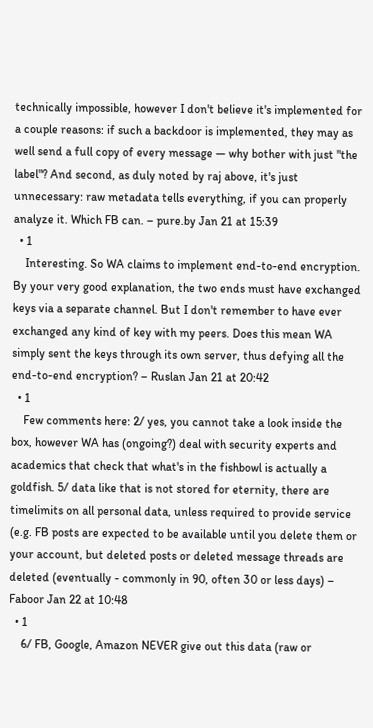technically impossible, however I don't believe it's implemented for a couple reasons: if such a backdoor is implemented, they may as well send a full copy of every message — why bother with just "the label"? And second, as duly noted by raj above, it's just unnecessary: raw metadata tells everything, if you can properly analyze it. Which FB can. – pure.by Jan 21 at 15:39
  • 1
    Interesting. So WA claims to implement end-to-end encryption. By your very good explanation, the two ends must have exchanged keys via a separate channel. But I don't remember to have ever exchanged any kind of key with my peers. Does this mean WA simply sent the keys through its own server, thus defying all the end-to-end encryption? – Ruslan Jan 21 at 20:42
  • 1
    Few comments here: 2/ yes, you cannot take a look inside the box, however WA has (ongoing?) deal with security experts and academics that check that what's in the fishbowl is actually a goldfish. 5/ data like that is not stored for eternity, there are timelimits on all personal data, unless required to provide service (e.g. FB posts are expected to be available until you delete them or your account, but deleted posts or deleted message threads are deleted (eventually - commonly in 90, often 30 or less days) – Faboor Jan 22 at 10:48
  • 1
    6/ FB, Google, Amazon NEVER give out this data (raw or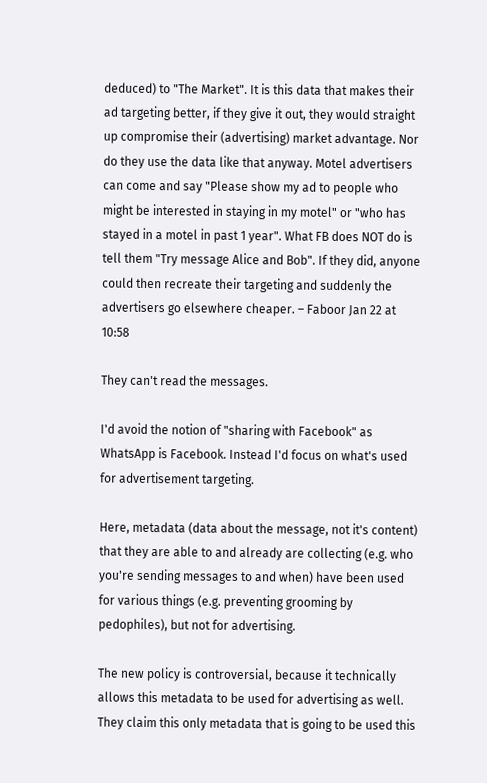deduced) to "The Market". It is this data that makes their ad targeting better, if they give it out, they would straight up compromise their (advertising) market advantage. Nor do they use the data like that anyway. Motel advertisers can come and say "Please show my ad to people who might be interested in staying in my motel" or "who has stayed in a motel in past 1 year". What FB does NOT do is tell them "Try message Alice and Bob". If they did, anyone could then recreate their targeting and suddenly the advertisers go elsewhere cheaper. – Faboor Jan 22 at 10:58

They can't read the messages.

I'd avoid the notion of "sharing with Facebook" as WhatsApp is Facebook. Instead I'd focus on what's used for advertisement targeting.

Here, metadata (data about the message, not it's content) that they are able to and already are collecting (e.g. who you're sending messages to and when) have been used for various things (e.g. preventing grooming by pedophiles), but not for advertising.

The new policy is controversial, because it technically allows this metadata to be used for advertising as well. They claim this only metadata that is going to be used this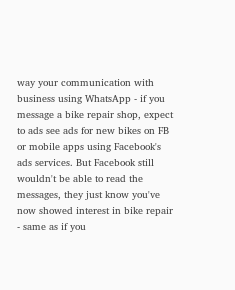way your communication with business using WhatsApp - if you message a bike repair shop, expect to ads see ads for new bikes on FB or mobile apps using Facebook's ads services. But Facebook still wouldn't be able to read the messages, they just know you've now showed interest in bike repair - same as if you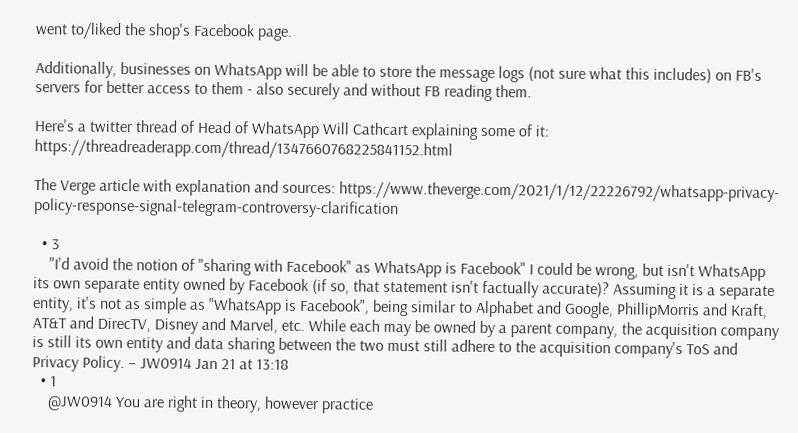went to/liked the shop's Facebook page.

Additionally, businesses on WhatsApp will be able to store the message logs (not sure what this includes) on FB's servers for better access to them - also securely and without FB reading them.

Here's a twitter thread of Head of WhatsApp Will Cathcart explaining some of it: https://threadreaderapp.com/thread/1347660768225841152.html

The Verge article with explanation and sources: https://www.theverge.com/2021/1/12/22226792/whatsapp-privacy-policy-response-signal-telegram-controversy-clarification

  • 3
    "I'd avoid the notion of "sharing with Facebook" as WhatsApp is Facebook" I could be wrong, but isn't WhatsApp its own separate entity owned by Facebook (if so, that statement isn't factually accurate)? Assuming it is a separate entity, it's not as simple as "WhatsApp is Facebook", being similar to Alphabet and Google, PhillipMorris and Kraft, AT&T and DirecTV, Disney and Marvel, etc. While each may be owned by a parent company, the acquisition company is still its own entity and data sharing between the two must still adhere to the acquisition company's ToS and Privacy Policy. – JW0914 Jan 21 at 13:18
  • 1
    @JW0914 You are right in theory, however practice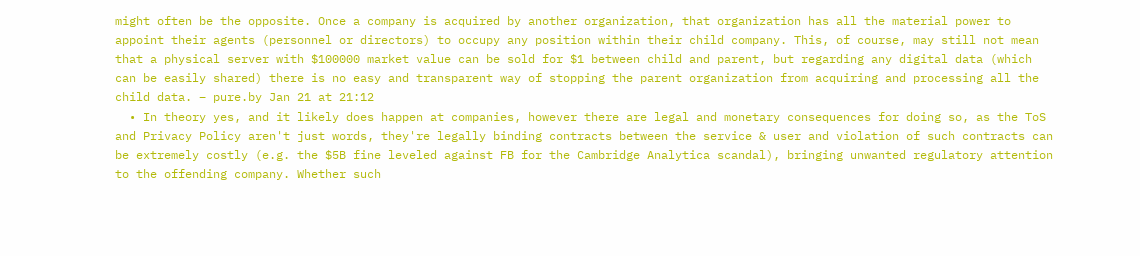might often be the opposite. Once a company is acquired by another organization, that organization has all the material power to appoint their agents (personnel or directors) to occupy any position within their child company. This, of course, may still not mean that a physical server with $100000 market value can be sold for $1 between child and parent, but regarding any digital data (which can be easily shared) there is no easy and transparent way of stopping the parent organization from acquiring and processing all the child data. – pure.by Jan 21 at 21:12
  • In theory yes, and it likely does happen at companies, however there are legal and monetary consequences for doing so, as the ToS and Privacy Policy aren't just words, they're legally binding contracts between the service & user and violation of such contracts can be extremely costly (e.g. the $5B fine leveled against FB for the Cambridge Analytica scandal), bringing unwanted regulatory attention to the offending company. Whether such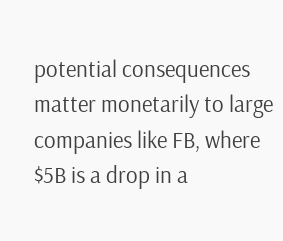potential consequences matter monetarily to large companies like FB, where $5B is a drop in a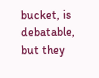bucket, is debatable, but they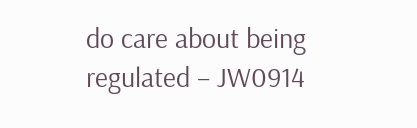do care about being regulated – JW0914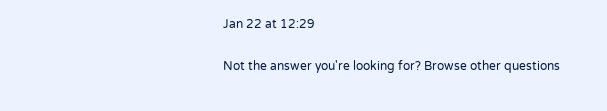Jan 22 at 12:29

Not the answer you're looking for? Browse other questions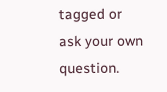tagged or ask your own question.